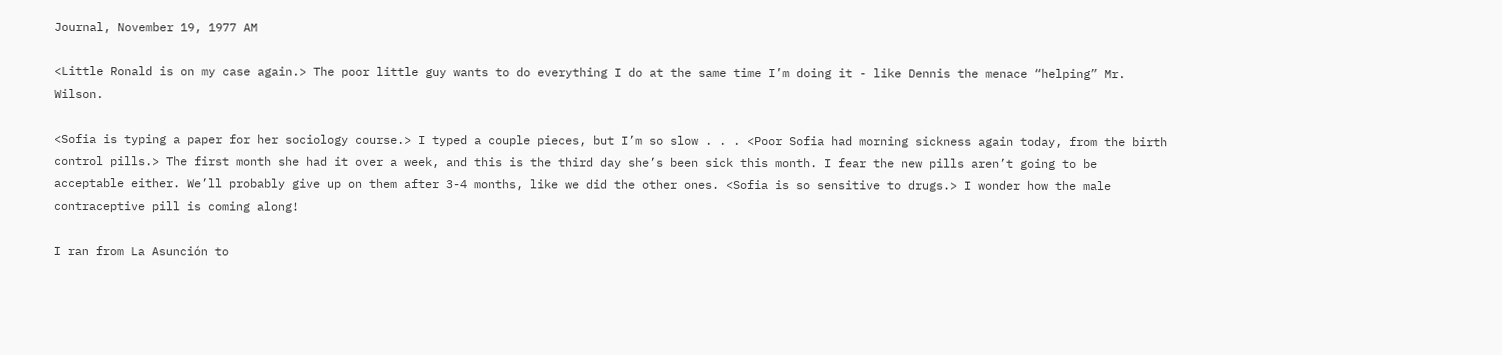Journal, November 19, 1977 AM

<Little Ronald is on my case again.> The poor little guy wants to do everything I do at the same time I’m doing it - like Dennis the menace “helping” Mr. Wilson.

<Sofia is typing a paper for her sociology course.> I typed a couple pieces, but I’m so slow . . . <Poor Sofia had morning sickness again today, from the birth control pills.> The first month she had it over a week, and this is the third day she’s been sick this month. I fear the new pills aren’t going to be acceptable either. We’ll probably give up on them after 3-4 months, like we did the other ones. <Sofia is so sensitive to drugs.> I wonder how the male contraceptive pill is coming along!

I ran from La Asunción to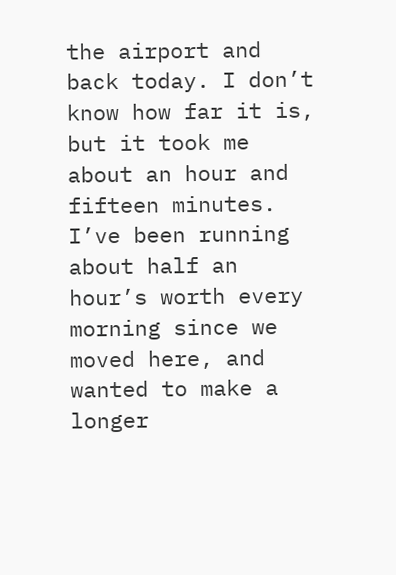the airport and back today. I don’t know how far it is, but it took me about an hour and fifteen minutes. I’ve been running about half an hour’s worth every morning since we moved here, and wanted to make a longer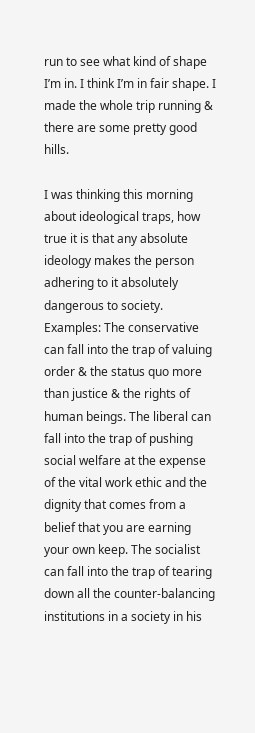run to see what kind of shape I’m in. I think I’m in fair shape. I made the whole trip running & there are some pretty good hills.

I was thinking this morning about ideological traps, how true it is that any absolute ideology makes the person adhering to it absolutely dangerous to society. Examples: The conservative can fall into the trap of valuing order & the status quo more than justice & the rights of human beings. The liberal can fall into the trap of pushing social welfare at the expense of the vital work ethic and the dignity that comes from a belief that you are earning your own keep. The socialist can fall into the trap of tearing down all the counter-balancing institutions in a society in his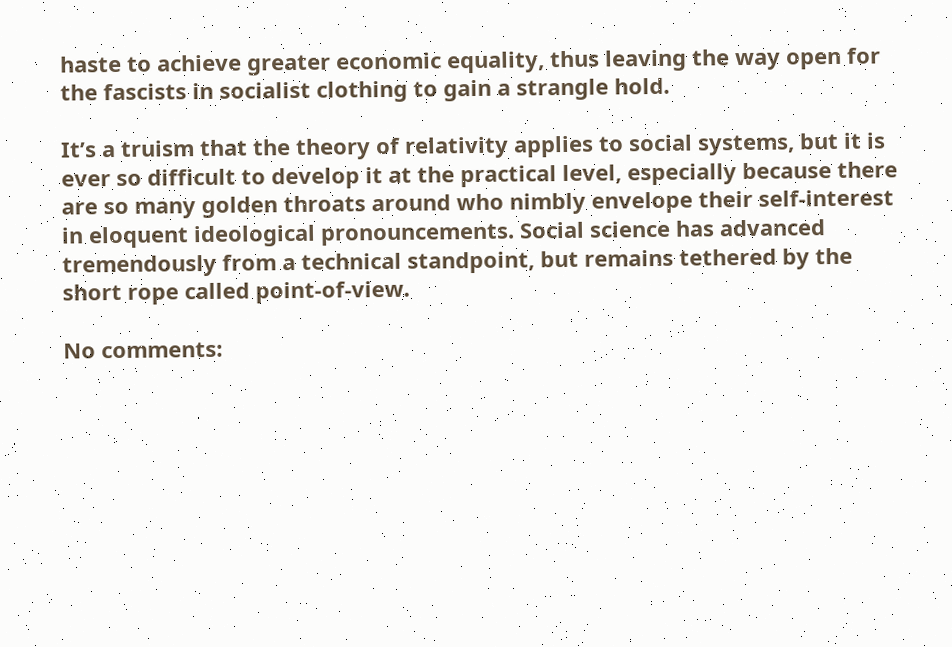haste to achieve greater economic equality, thus leaving the way open for the fascists in socialist clothing to gain a strangle hold.

It’s a truism that the theory of relativity applies to social systems, but it is ever so difficult to develop it at the practical level, especially because there are so many golden throats around who nimbly envelope their self-interest in eloquent ideological pronouncements. Social science has advanced tremendously from a technical standpoint, but remains tethered by the short rope called point-of-view.

No comments: